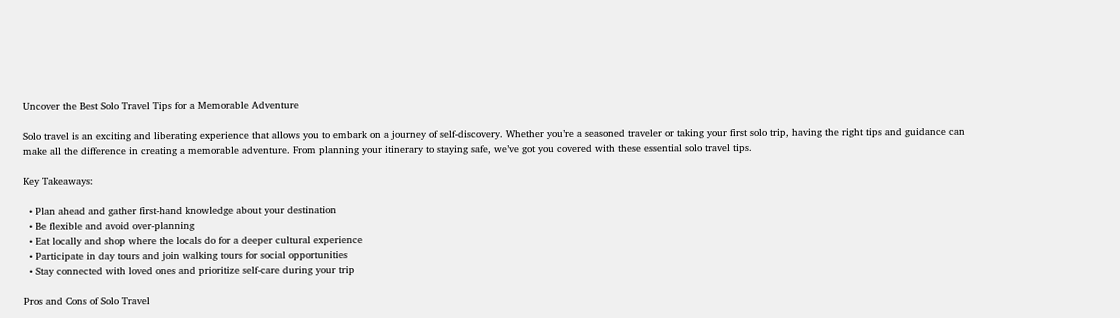Uncover the Best Solo Travel Tips for a Memorable Adventure

Solo travel is an exciting and liberating experience that allows you to embark on a journey of self-discovery. Whether you’re a seasoned traveler or taking your first solo trip, having the right tips and guidance can make all the difference in creating a memorable adventure. From planning your itinerary to staying safe, we’ve got you covered with these essential solo travel tips.

Key Takeaways:

  • Plan ahead and gather first-hand knowledge about your destination
  • Be flexible and avoid over-planning
  • Eat locally and shop where the locals do for a deeper cultural experience
  • Participate in day tours and join walking tours for social opportunities
  • Stay connected with loved ones and prioritize self-care during your trip

Pros and Cons of Solo Travel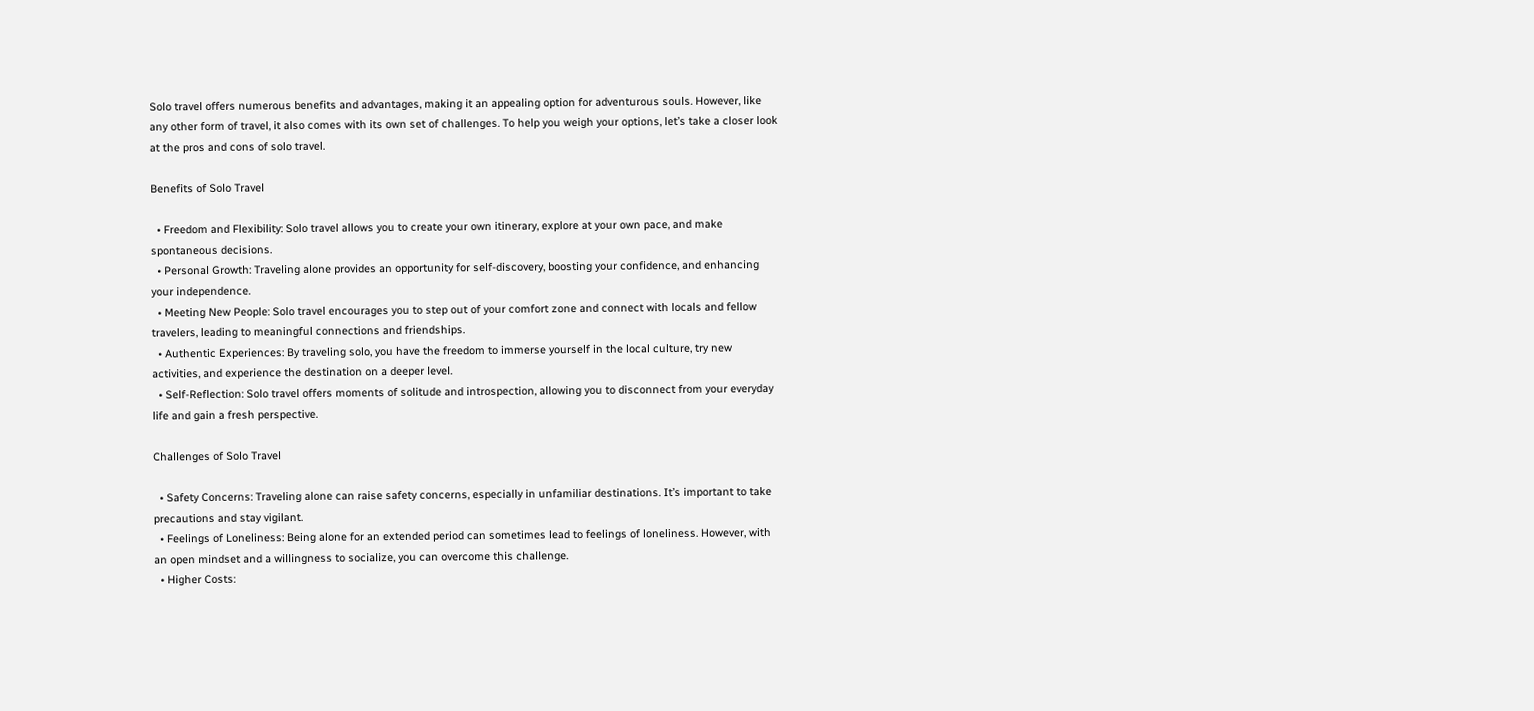Solo travel offers numerous benefits and advantages, making it an appealing option for adventurous souls. However, like any other form of travel, it also comes with its own set of challenges. To help you weigh your options, let’s take a closer look at the pros and cons of solo travel.

Benefits of Solo Travel

  • Freedom and Flexibility: Solo travel allows you to create your own itinerary, explore at your own pace, and make spontaneous decisions.
  • Personal Growth: Traveling alone provides an opportunity for self-discovery, boosting your confidence, and enhancing your independence.
  • Meeting New People: Solo travel encourages you to step out of your comfort zone and connect with locals and fellow travelers, leading to meaningful connections and friendships.
  • Authentic Experiences: By traveling solo, you have the freedom to immerse yourself in the local culture, try new activities, and experience the destination on a deeper level.
  • Self-Reflection: Solo travel offers moments of solitude and introspection, allowing you to disconnect from your everyday life and gain a fresh perspective.

Challenges of Solo Travel

  • Safety Concerns: Traveling alone can raise safety concerns, especially in unfamiliar destinations. It’s important to take precautions and stay vigilant.
  • Feelings of Loneliness: Being alone for an extended period can sometimes lead to feelings of loneliness. However, with an open mindset and a willingness to socialize, you can overcome this challenge.
  • Higher Costs: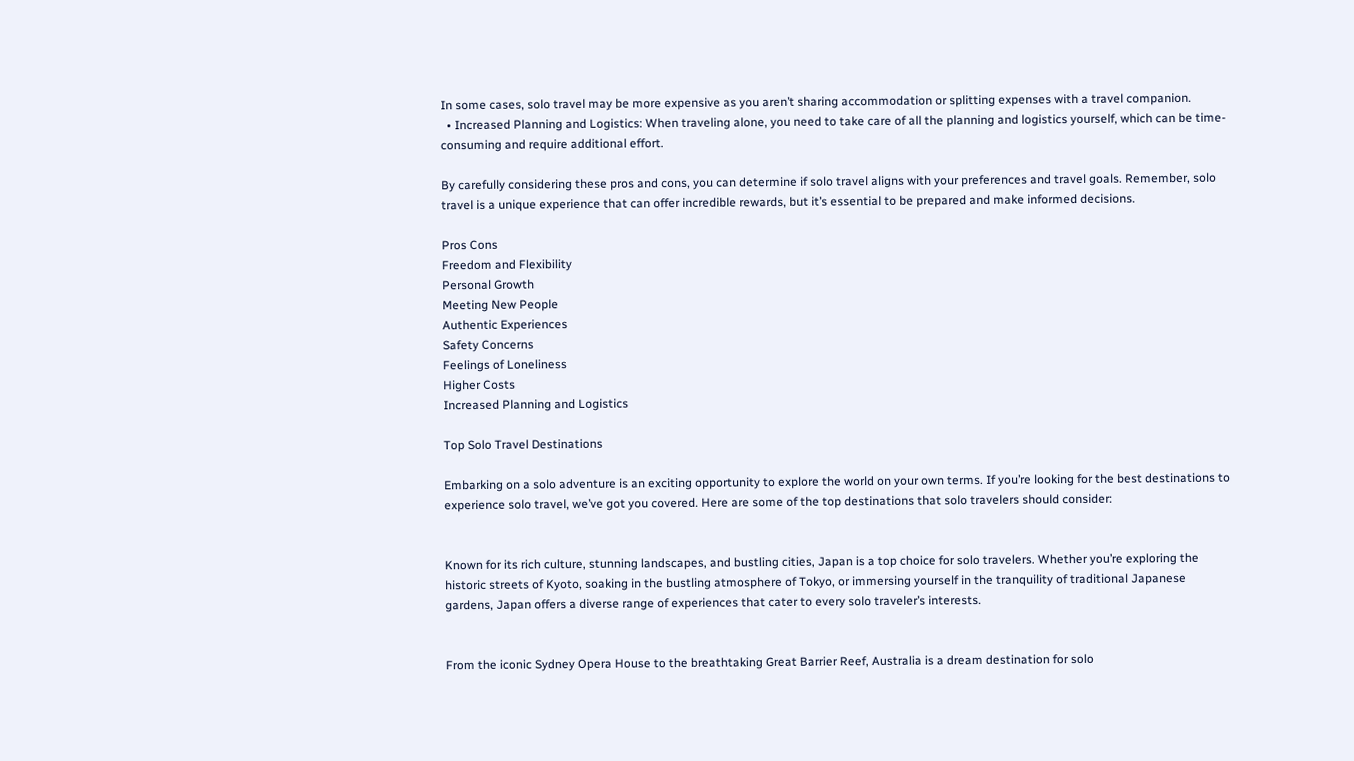In some cases, solo travel may be more expensive as you aren’t sharing accommodation or splitting expenses with a travel companion.
  • Increased Planning and Logistics: When traveling alone, you need to take care of all the planning and logistics yourself, which can be time-consuming and require additional effort.

By carefully considering these pros and cons, you can determine if solo travel aligns with your preferences and travel goals. Remember, solo travel is a unique experience that can offer incredible rewards, but it’s essential to be prepared and make informed decisions.

Pros Cons
Freedom and Flexibility
Personal Growth
Meeting New People
Authentic Experiences
Safety Concerns
Feelings of Loneliness
Higher Costs
Increased Planning and Logistics

Top Solo Travel Destinations

Embarking on a solo adventure is an exciting opportunity to explore the world on your own terms. If you’re looking for the best destinations to experience solo travel, we’ve got you covered. Here are some of the top destinations that solo travelers should consider:


Known for its rich culture, stunning landscapes, and bustling cities, Japan is a top choice for solo travelers. Whether you’re exploring the historic streets of Kyoto, soaking in the bustling atmosphere of Tokyo, or immersing yourself in the tranquility of traditional Japanese gardens, Japan offers a diverse range of experiences that cater to every solo traveler’s interests.


From the iconic Sydney Opera House to the breathtaking Great Barrier Reef, Australia is a dream destination for solo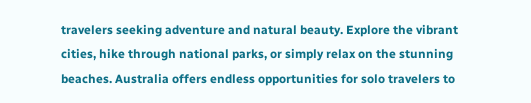travelers seeking adventure and natural beauty. Explore the vibrant cities, hike through national parks, or simply relax on the stunning beaches. Australia offers endless opportunities for solo travelers to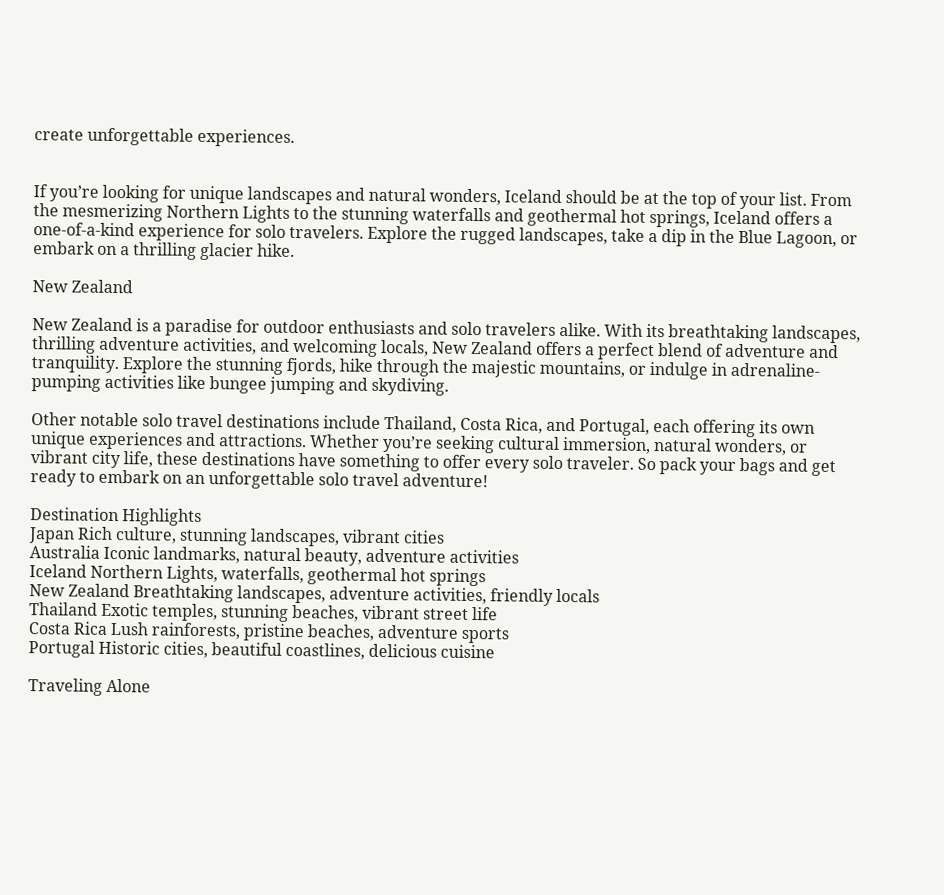create unforgettable experiences.


If you’re looking for unique landscapes and natural wonders, Iceland should be at the top of your list. From the mesmerizing Northern Lights to the stunning waterfalls and geothermal hot springs, Iceland offers a one-of-a-kind experience for solo travelers. Explore the rugged landscapes, take a dip in the Blue Lagoon, or embark on a thrilling glacier hike.

New Zealand

New Zealand is a paradise for outdoor enthusiasts and solo travelers alike. With its breathtaking landscapes, thrilling adventure activities, and welcoming locals, New Zealand offers a perfect blend of adventure and tranquility. Explore the stunning fjords, hike through the majestic mountains, or indulge in adrenaline-pumping activities like bungee jumping and skydiving.

Other notable solo travel destinations include Thailand, Costa Rica, and Portugal, each offering its own unique experiences and attractions. Whether you’re seeking cultural immersion, natural wonders, or vibrant city life, these destinations have something to offer every solo traveler. So pack your bags and get ready to embark on an unforgettable solo travel adventure!

Destination Highlights
Japan Rich culture, stunning landscapes, vibrant cities
Australia Iconic landmarks, natural beauty, adventure activities
Iceland Northern Lights, waterfalls, geothermal hot springs
New Zealand Breathtaking landscapes, adventure activities, friendly locals
Thailand Exotic temples, stunning beaches, vibrant street life
Costa Rica Lush rainforests, pristine beaches, adventure sports
Portugal Historic cities, beautiful coastlines, delicious cuisine

Traveling Alone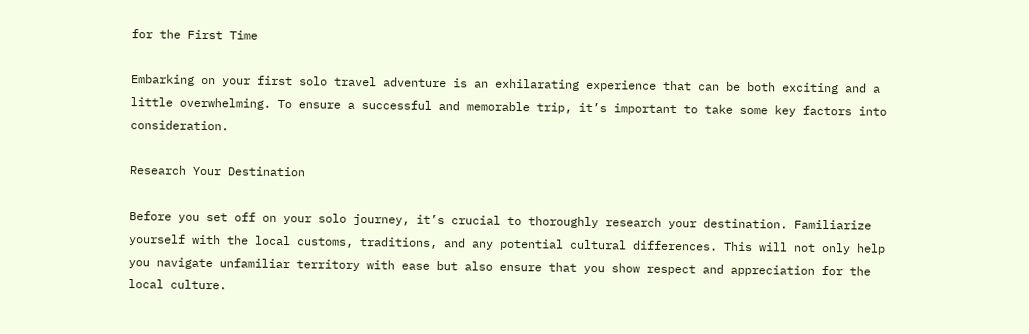for the First Time

Embarking on your first solo travel adventure is an exhilarating experience that can be both exciting and a little overwhelming. To ensure a successful and memorable trip, it’s important to take some key factors into consideration.

Research Your Destination

Before you set off on your solo journey, it’s crucial to thoroughly research your destination. Familiarize yourself with the local customs, traditions, and any potential cultural differences. This will not only help you navigate unfamiliar territory with ease but also ensure that you show respect and appreciation for the local culture.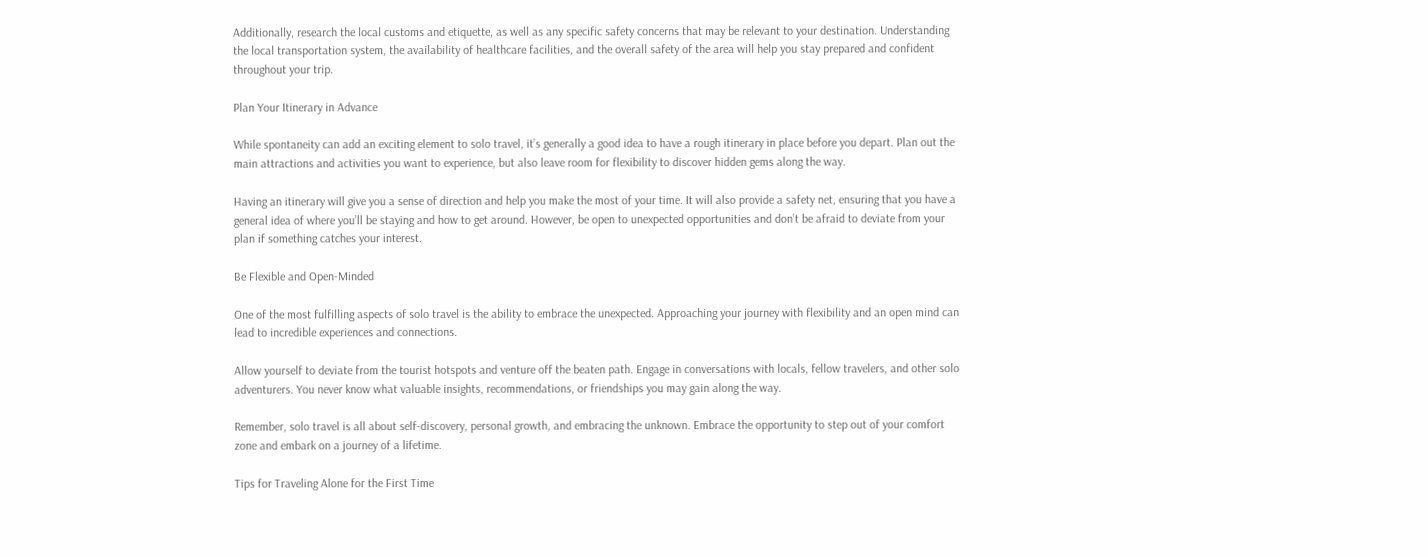Additionally, research the local customs and etiquette, as well as any specific safety concerns that may be relevant to your destination. Understanding the local transportation system, the availability of healthcare facilities, and the overall safety of the area will help you stay prepared and confident throughout your trip.

Plan Your Itinerary in Advance

While spontaneity can add an exciting element to solo travel, it’s generally a good idea to have a rough itinerary in place before you depart. Plan out the main attractions and activities you want to experience, but also leave room for flexibility to discover hidden gems along the way.

Having an itinerary will give you a sense of direction and help you make the most of your time. It will also provide a safety net, ensuring that you have a general idea of where you’ll be staying and how to get around. However, be open to unexpected opportunities and don’t be afraid to deviate from your plan if something catches your interest.

Be Flexible and Open-Minded

One of the most fulfilling aspects of solo travel is the ability to embrace the unexpected. Approaching your journey with flexibility and an open mind can lead to incredible experiences and connections.

Allow yourself to deviate from the tourist hotspots and venture off the beaten path. Engage in conversations with locals, fellow travelers, and other solo adventurers. You never know what valuable insights, recommendations, or friendships you may gain along the way.

Remember, solo travel is all about self-discovery, personal growth, and embracing the unknown. Embrace the opportunity to step out of your comfort zone and embark on a journey of a lifetime.

Tips for Traveling Alone for the First Time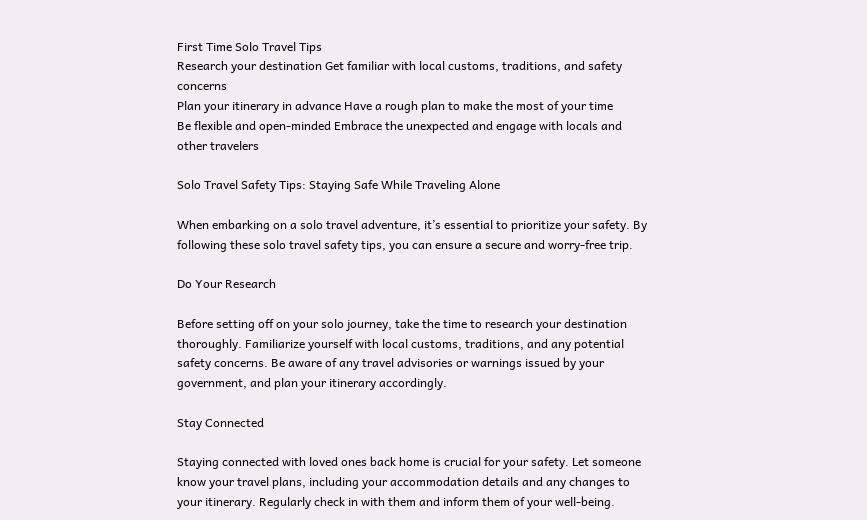First Time Solo Travel Tips
Research your destination Get familiar with local customs, traditions, and safety concerns
Plan your itinerary in advance Have a rough plan to make the most of your time
Be flexible and open-minded Embrace the unexpected and engage with locals and other travelers

Solo Travel Safety Tips: Staying Safe While Traveling Alone

When embarking on a solo travel adventure, it’s essential to prioritize your safety. By following these solo travel safety tips, you can ensure a secure and worry-free trip.

Do Your Research

Before setting off on your solo journey, take the time to research your destination thoroughly. Familiarize yourself with local customs, traditions, and any potential safety concerns. Be aware of any travel advisories or warnings issued by your government, and plan your itinerary accordingly.

Stay Connected

Staying connected with loved ones back home is crucial for your safety. Let someone know your travel plans, including your accommodation details and any changes to your itinerary. Regularly check in with them and inform them of your well-being.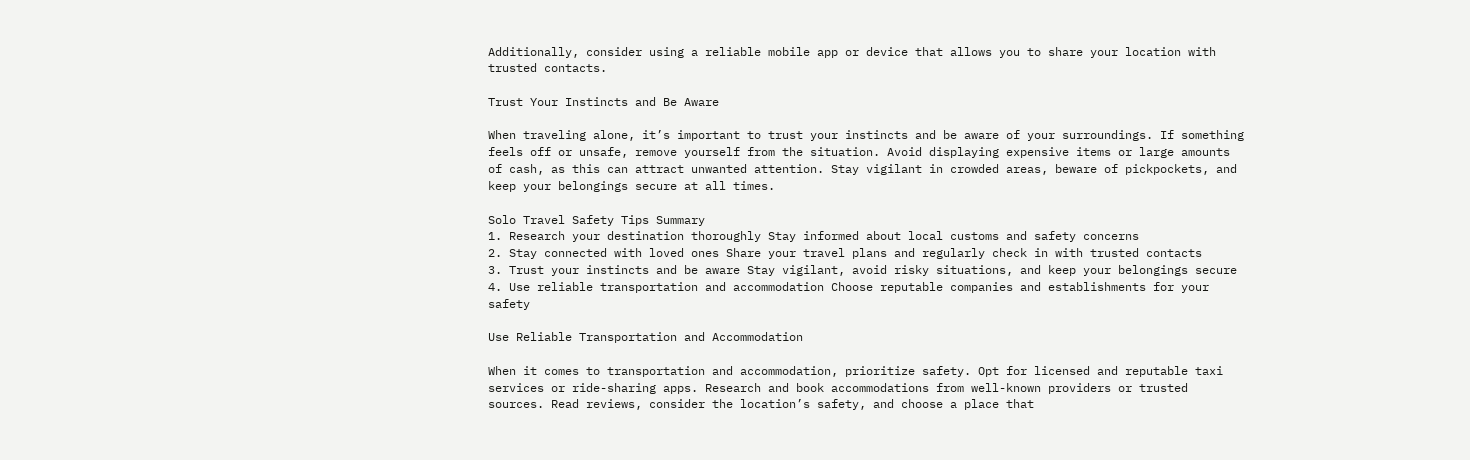Additionally, consider using a reliable mobile app or device that allows you to share your location with trusted contacts.

Trust Your Instincts and Be Aware

When traveling alone, it’s important to trust your instincts and be aware of your surroundings. If something feels off or unsafe, remove yourself from the situation. Avoid displaying expensive items or large amounts of cash, as this can attract unwanted attention. Stay vigilant in crowded areas, beware of pickpockets, and keep your belongings secure at all times.

Solo Travel Safety Tips Summary
1. Research your destination thoroughly Stay informed about local customs and safety concerns
2. Stay connected with loved ones Share your travel plans and regularly check in with trusted contacts
3. Trust your instincts and be aware Stay vigilant, avoid risky situations, and keep your belongings secure
4. Use reliable transportation and accommodation Choose reputable companies and establishments for your safety

Use Reliable Transportation and Accommodation

When it comes to transportation and accommodation, prioritize safety. Opt for licensed and reputable taxi services or ride-sharing apps. Research and book accommodations from well-known providers or trusted sources. Read reviews, consider the location’s safety, and choose a place that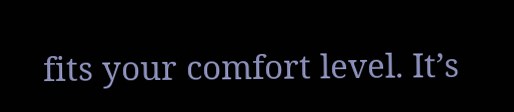fits your comfort level. It’s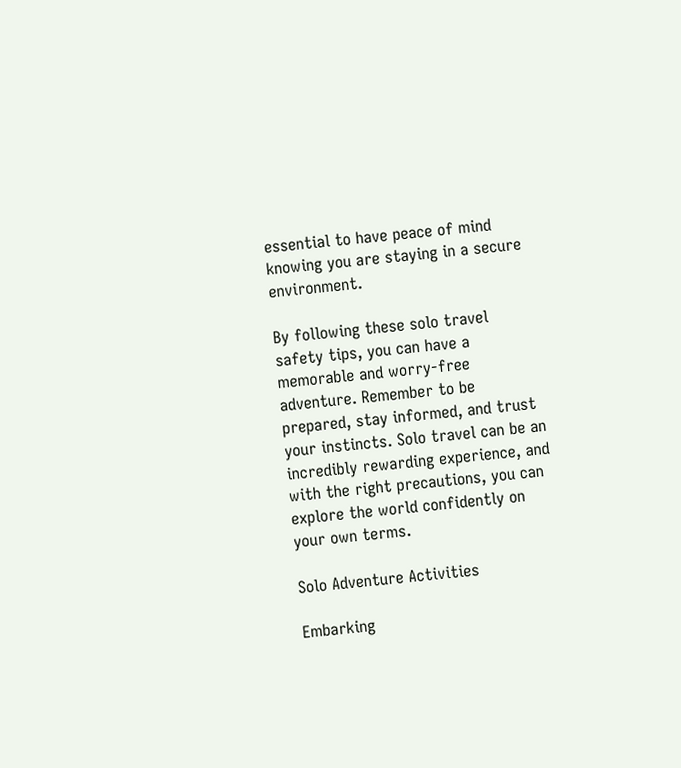essential to have peace of mind knowing you are staying in a secure environment.

By following these solo travel safety tips, you can have a memorable and worry-free adventure. Remember to be prepared, stay informed, and trust your instincts. Solo travel can be an incredibly rewarding experience, and with the right precautions, you can explore the world confidently on your own terms.

Solo Adventure Activities

Embarking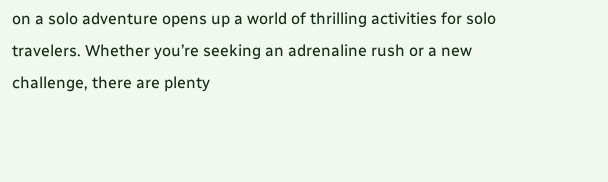on a solo adventure opens up a world of thrilling activities for solo travelers. Whether you’re seeking an adrenaline rush or a new challenge, there are plenty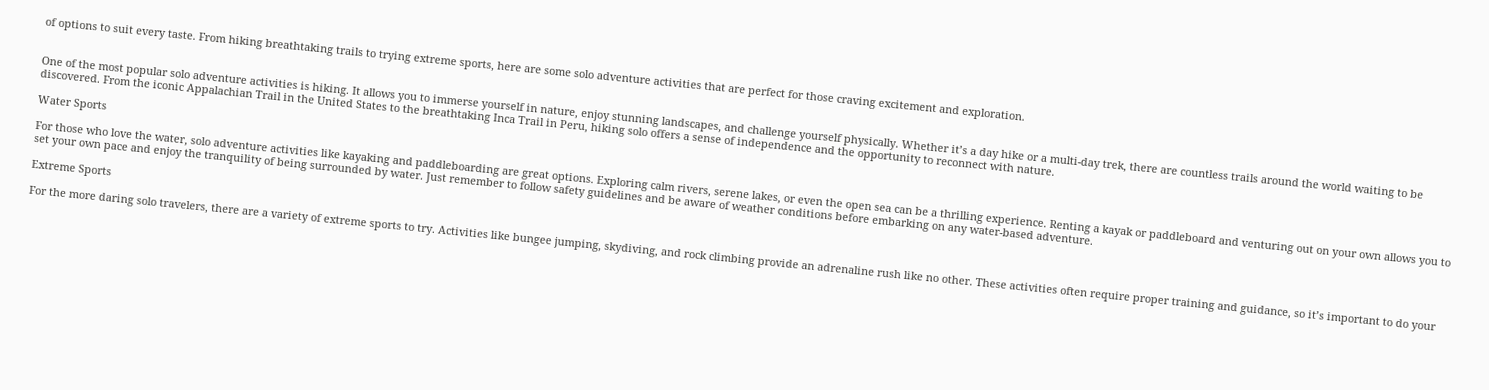of options to suit every taste. From hiking breathtaking trails to trying extreme sports, here are some solo adventure activities that are perfect for those craving excitement and exploration.


One of the most popular solo adventure activities is hiking. It allows you to immerse yourself in nature, enjoy stunning landscapes, and challenge yourself physically. Whether it’s a day hike or a multi-day trek, there are countless trails around the world waiting to be discovered. From the iconic Appalachian Trail in the United States to the breathtaking Inca Trail in Peru, hiking solo offers a sense of independence and the opportunity to reconnect with nature.

Water Sports

For those who love the water, solo adventure activities like kayaking and paddleboarding are great options. Exploring calm rivers, serene lakes, or even the open sea can be a thrilling experience. Renting a kayak or paddleboard and venturing out on your own allows you to set your own pace and enjoy the tranquility of being surrounded by water. Just remember to follow safety guidelines and be aware of weather conditions before embarking on any water-based adventure.

Extreme Sports

For the more daring solo travelers, there are a variety of extreme sports to try. Activities like bungee jumping, skydiving, and rock climbing provide an adrenaline rush like no other. These activities often require proper training and guidance, so it’s important to do your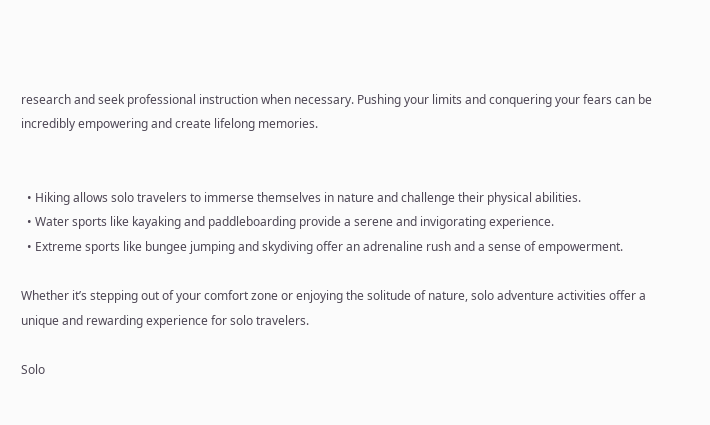research and seek professional instruction when necessary. Pushing your limits and conquering your fears can be incredibly empowering and create lifelong memories.


  • Hiking allows solo travelers to immerse themselves in nature and challenge their physical abilities.
  • Water sports like kayaking and paddleboarding provide a serene and invigorating experience.
  • Extreme sports like bungee jumping and skydiving offer an adrenaline rush and a sense of empowerment.

Whether it’s stepping out of your comfort zone or enjoying the solitude of nature, solo adventure activities offer a unique and rewarding experience for solo travelers.

Solo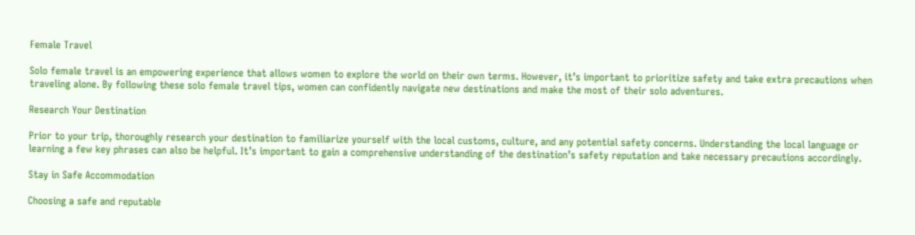Female Travel

Solo female travel is an empowering experience that allows women to explore the world on their own terms. However, it’s important to prioritize safety and take extra precautions when traveling alone. By following these solo female travel tips, women can confidently navigate new destinations and make the most of their solo adventures.

Research Your Destination

Prior to your trip, thoroughly research your destination to familiarize yourself with the local customs, culture, and any potential safety concerns. Understanding the local language or learning a few key phrases can also be helpful. It’s important to gain a comprehensive understanding of the destination’s safety reputation and take necessary precautions accordingly.

Stay in Safe Accommodation

Choosing a safe and reputable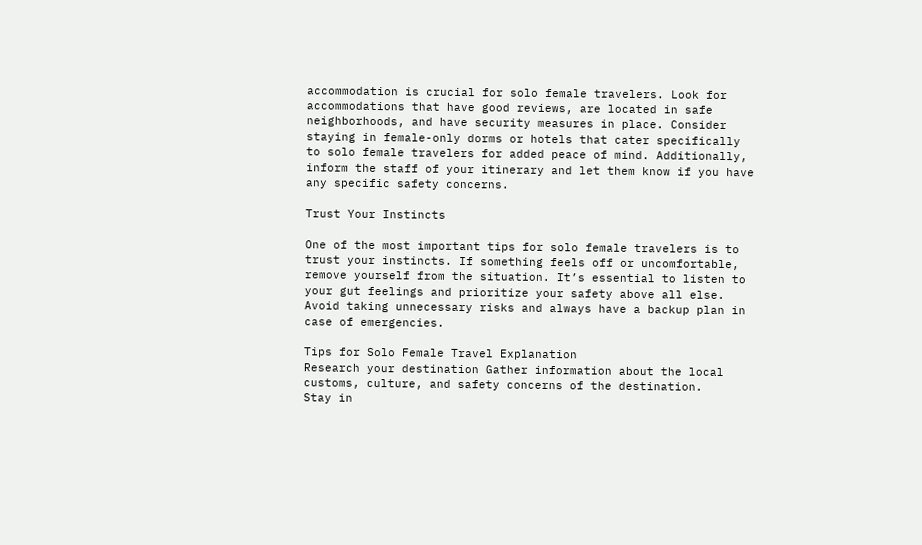accommodation is crucial for solo female travelers. Look for accommodations that have good reviews, are located in safe neighborhoods, and have security measures in place. Consider staying in female-only dorms or hotels that cater specifically to solo female travelers for added peace of mind. Additionally, inform the staff of your itinerary and let them know if you have any specific safety concerns.

Trust Your Instincts

One of the most important tips for solo female travelers is to trust your instincts. If something feels off or uncomfortable, remove yourself from the situation. It’s essential to listen to your gut feelings and prioritize your safety above all else. Avoid taking unnecessary risks and always have a backup plan in case of emergencies.

Tips for Solo Female Travel Explanation
Research your destination Gather information about the local customs, culture, and safety concerns of the destination.
Stay in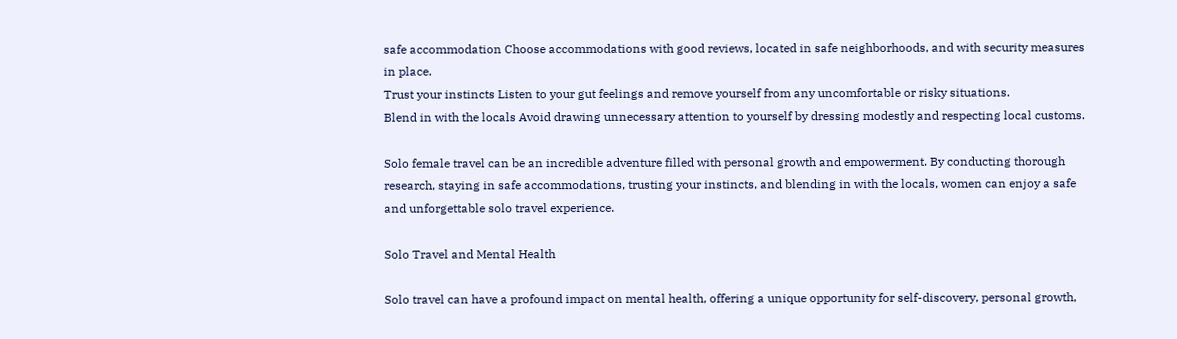safe accommodation Choose accommodations with good reviews, located in safe neighborhoods, and with security measures in place.
Trust your instincts Listen to your gut feelings and remove yourself from any uncomfortable or risky situations.
Blend in with the locals Avoid drawing unnecessary attention to yourself by dressing modestly and respecting local customs.

Solo female travel can be an incredible adventure filled with personal growth and empowerment. By conducting thorough research, staying in safe accommodations, trusting your instincts, and blending in with the locals, women can enjoy a safe and unforgettable solo travel experience.

Solo Travel and Mental Health

Solo travel can have a profound impact on mental health, offering a unique opportunity for self-discovery, personal growth,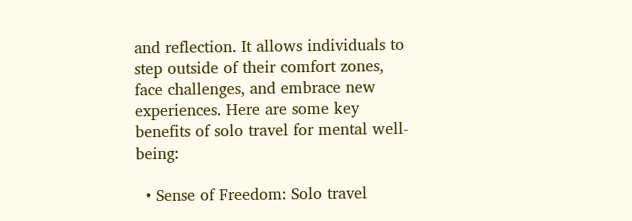and reflection. It allows individuals to step outside of their comfort zones, face challenges, and embrace new experiences. Here are some key benefits of solo travel for mental well-being:

  • Sense of Freedom: Solo travel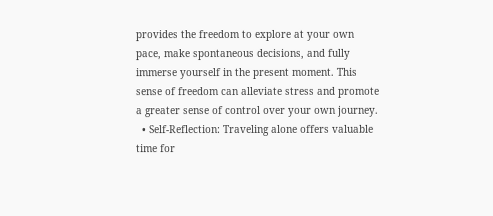provides the freedom to explore at your own pace, make spontaneous decisions, and fully immerse yourself in the present moment. This sense of freedom can alleviate stress and promote a greater sense of control over your own journey.
  • Self-Reflection: Traveling alone offers valuable time for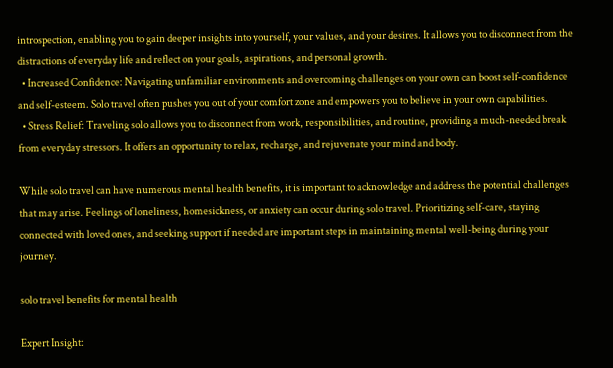introspection, enabling you to gain deeper insights into yourself, your values, and your desires. It allows you to disconnect from the distractions of everyday life and reflect on your goals, aspirations, and personal growth.
  • Increased Confidence: Navigating unfamiliar environments and overcoming challenges on your own can boost self-confidence and self-esteem. Solo travel often pushes you out of your comfort zone and empowers you to believe in your own capabilities.
  • Stress Relief: Traveling solo allows you to disconnect from work, responsibilities, and routine, providing a much-needed break from everyday stressors. It offers an opportunity to relax, recharge, and rejuvenate your mind and body.

While solo travel can have numerous mental health benefits, it is important to acknowledge and address the potential challenges that may arise. Feelings of loneliness, homesickness, or anxiety can occur during solo travel. Prioritizing self-care, staying connected with loved ones, and seeking support if needed are important steps in maintaining mental well-being during your journey.

solo travel benefits for mental health

Expert Insight: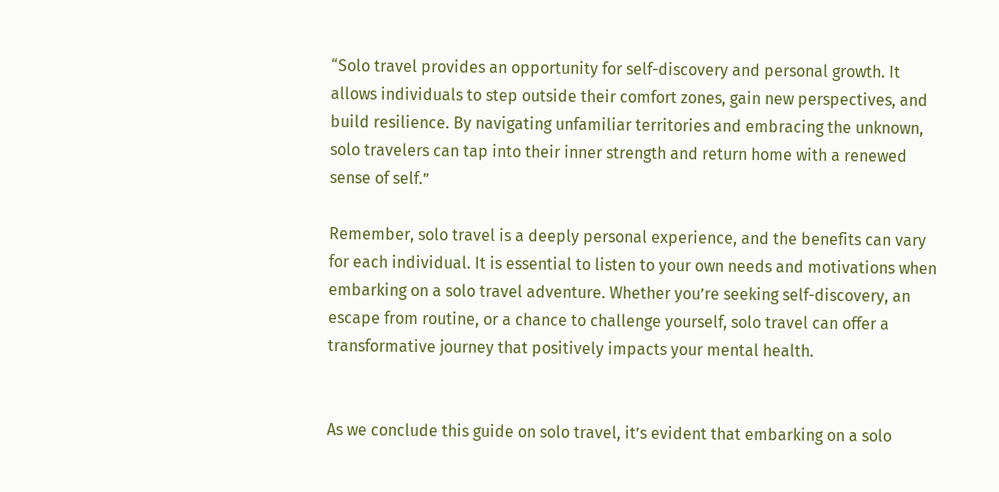“Solo travel provides an opportunity for self-discovery and personal growth. It allows individuals to step outside their comfort zones, gain new perspectives, and build resilience. By navigating unfamiliar territories and embracing the unknown, solo travelers can tap into their inner strength and return home with a renewed sense of self.”

Remember, solo travel is a deeply personal experience, and the benefits can vary for each individual. It is essential to listen to your own needs and motivations when embarking on a solo travel adventure. Whether you’re seeking self-discovery, an escape from routine, or a chance to challenge yourself, solo travel can offer a transformative journey that positively impacts your mental health.


As we conclude this guide on solo travel, it’s evident that embarking on a solo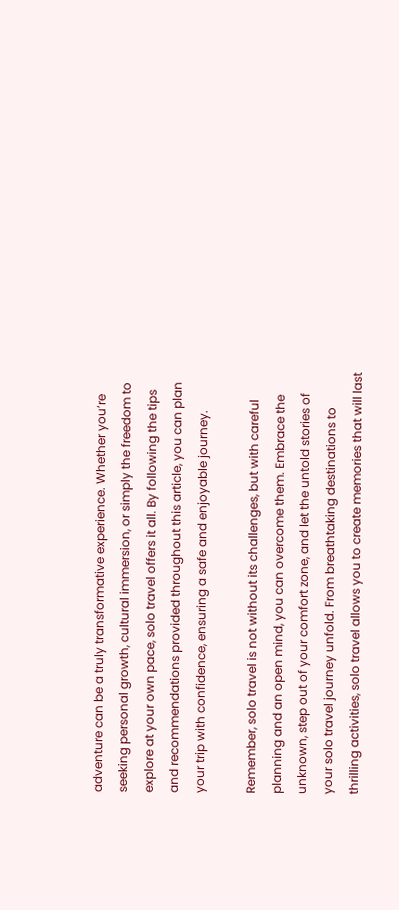adventure can be a truly transformative experience. Whether you’re seeking personal growth, cultural immersion, or simply the freedom to explore at your own pace, solo travel offers it all. By following the tips and recommendations provided throughout this article, you can plan your trip with confidence, ensuring a safe and enjoyable journey.

Remember, solo travel is not without its challenges, but with careful planning and an open mind, you can overcome them. Embrace the unknown, step out of your comfort zone, and let the untold stories of your solo travel journey unfold. From breathtaking destinations to thrilling activities, solo travel allows you to create memories that will last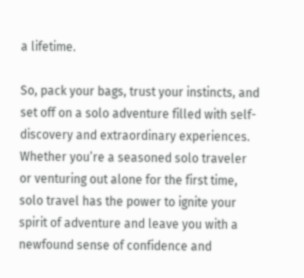a lifetime.

So, pack your bags, trust your instincts, and set off on a solo adventure filled with self-discovery and extraordinary experiences. Whether you’re a seasoned solo traveler or venturing out alone for the first time, solo travel has the power to ignite your spirit of adventure and leave you with a newfound sense of confidence and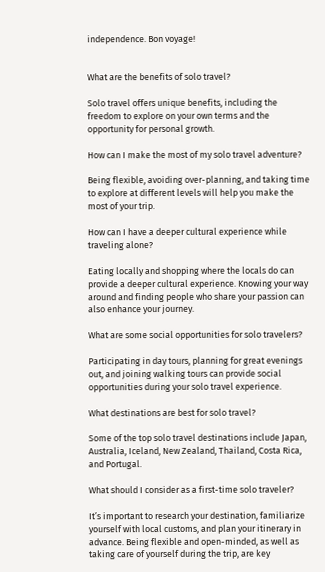independence. Bon voyage!


What are the benefits of solo travel?

Solo travel offers unique benefits, including the freedom to explore on your own terms and the opportunity for personal growth.

How can I make the most of my solo travel adventure?

Being flexible, avoiding over-planning, and taking time to explore at different levels will help you make the most of your trip.

How can I have a deeper cultural experience while traveling alone?

Eating locally and shopping where the locals do can provide a deeper cultural experience. Knowing your way around and finding people who share your passion can also enhance your journey.

What are some social opportunities for solo travelers?

Participating in day tours, planning for great evenings out, and joining walking tours can provide social opportunities during your solo travel experience.

What destinations are best for solo travel?

Some of the top solo travel destinations include Japan, Australia, Iceland, New Zealand, Thailand, Costa Rica, and Portugal.

What should I consider as a first-time solo traveler?

It’s important to research your destination, familiarize yourself with local customs, and plan your itinerary in advance. Being flexible and open-minded, as well as taking care of yourself during the trip, are key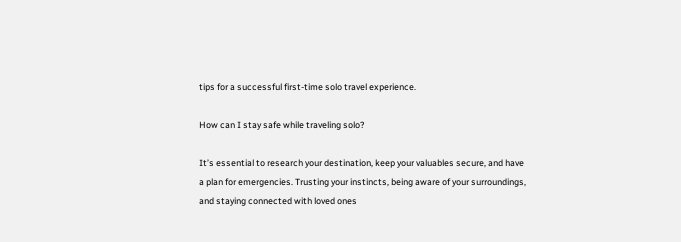tips for a successful first-time solo travel experience.

How can I stay safe while traveling solo?

It’s essential to research your destination, keep your valuables secure, and have a plan for emergencies. Trusting your instincts, being aware of your surroundings, and staying connected with loved ones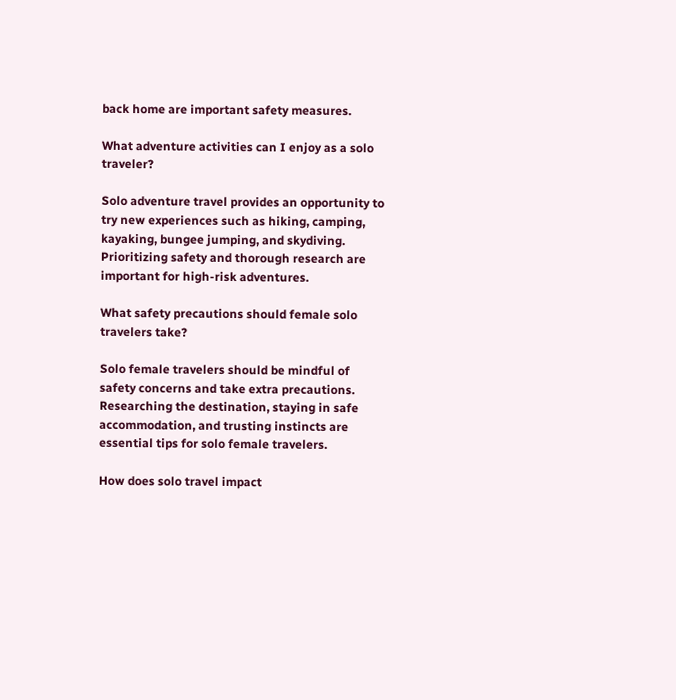back home are important safety measures.

What adventure activities can I enjoy as a solo traveler?

Solo adventure travel provides an opportunity to try new experiences such as hiking, camping, kayaking, bungee jumping, and skydiving. Prioritizing safety and thorough research are important for high-risk adventures.

What safety precautions should female solo travelers take?

Solo female travelers should be mindful of safety concerns and take extra precautions. Researching the destination, staying in safe accommodation, and trusting instincts are essential tips for solo female travelers.

How does solo travel impact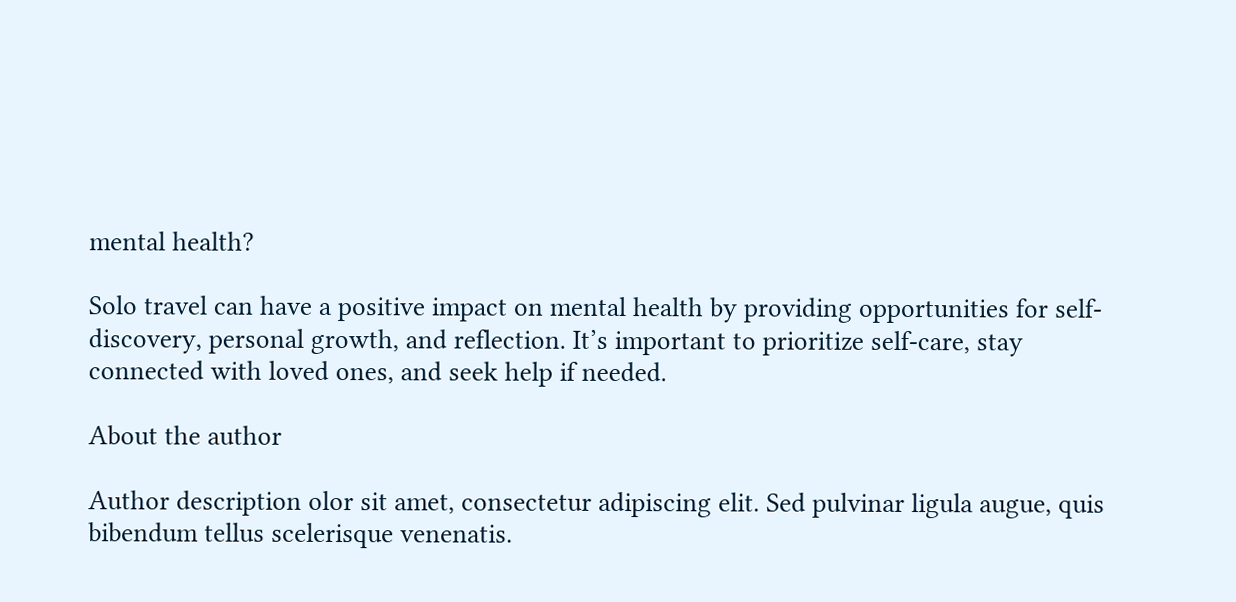mental health?

Solo travel can have a positive impact on mental health by providing opportunities for self-discovery, personal growth, and reflection. It’s important to prioritize self-care, stay connected with loved ones, and seek help if needed.

About the author

Author description olor sit amet, consectetur adipiscing elit. Sed pulvinar ligula augue, quis bibendum tellus scelerisque venenatis.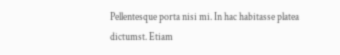Pellentesque porta nisi mi. In hac habitasse platea dictumst. Etiam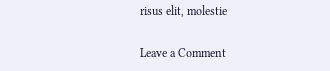risus elit, molestie

Leave a Comment